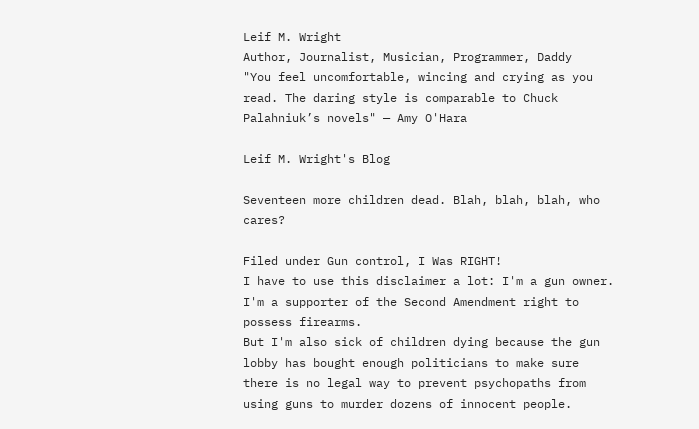Leif M. Wright
Author, Journalist, Musician, Programmer, Daddy
"You feel uncomfortable, wincing and crying as you read. The daring style is comparable to Chuck Palahniuk’s novels" — Amy O'Hara

Leif M. Wright's Blog

Seventeen more children dead. Blah, blah, blah, who cares?

Filed under Gun control, I Was RIGHT!
I have to use this disclaimer a lot: I'm a gun owner. I'm a supporter of the Second Amendment right to possess firearms.
But I'm also sick of children dying because the gun lobby has bought enough politicians to make sure there is no legal way to prevent psychopaths from using guns to murder dozens of innocent people.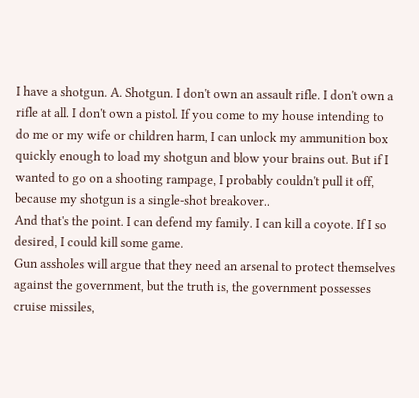I have a shotgun. A. Shotgun. I don't own an assault rifle. I don't own a rifle at all. I don't own a pistol. If you come to my house intending to do me or my wife or children harm, I can unlock my ammunition box quickly enough to load my shotgun and blow your brains out. But if I wanted to go on a shooting rampage, I probably couldn't pull it off, because my shotgun is a single-shot breakover..
And that's the point. I can defend my family. I can kill a coyote. If I so desired, I could kill some game.
Gun assholes will argue that they need an arsenal to protect themselves against the government, but the truth is, the government possesses cruise missiles,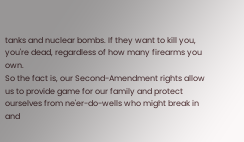tanks and nuclear bombs. If they want to kill you, you're dead, regardless of how many firearms you own.
So the fact is, our Second-Amendment rights allow us to provide game for our family and protect ourselves from ne'er-do-wells who might break in and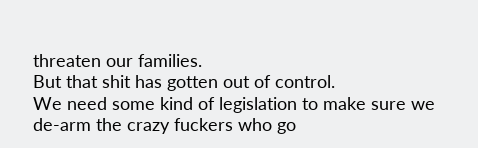threaten our families.
But that shit has gotten out of control.
We need some kind of legislation to make sure we de-arm the crazy fuckers who go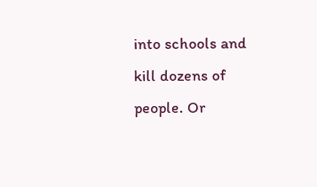into schools and kill dozens of people. Or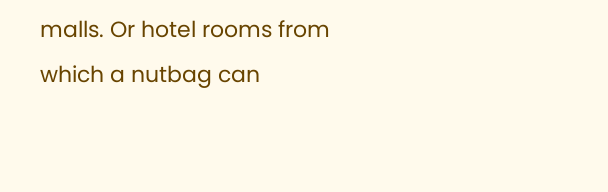malls. Or hotel rooms from which a nutbag can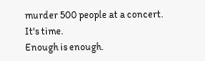murder 500 people at a concert.
It's time.
Enough is enough.